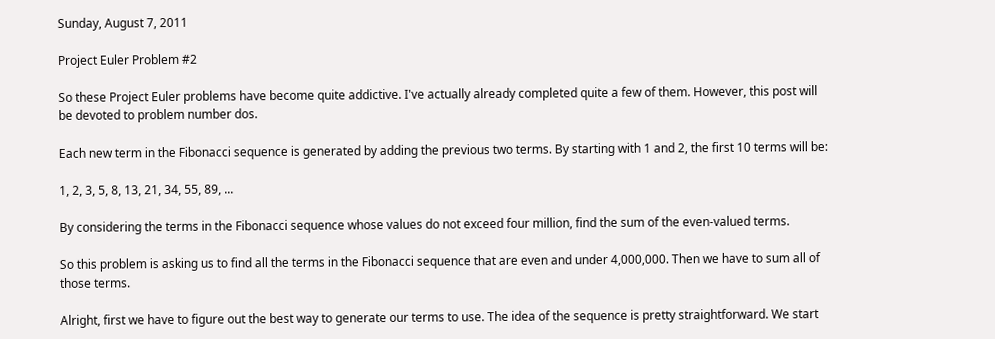Sunday, August 7, 2011

Project Euler Problem #2

So these Project Euler problems have become quite addictive. I've actually already completed quite a few of them. However, this post will be devoted to problem number dos.

Each new term in the Fibonacci sequence is generated by adding the previous two terms. By starting with 1 and 2, the first 10 terms will be:

1, 2, 3, 5, 8, 13, 21, 34, 55, 89, ...

By considering the terms in the Fibonacci sequence whose values do not exceed four million, find the sum of the even-valued terms.

So this problem is asking us to find all the terms in the Fibonacci sequence that are even and under 4,000,000. Then we have to sum all of those terms.

Alright, first we have to figure out the best way to generate our terms to use. The idea of the sequence is pretty straightforward. We start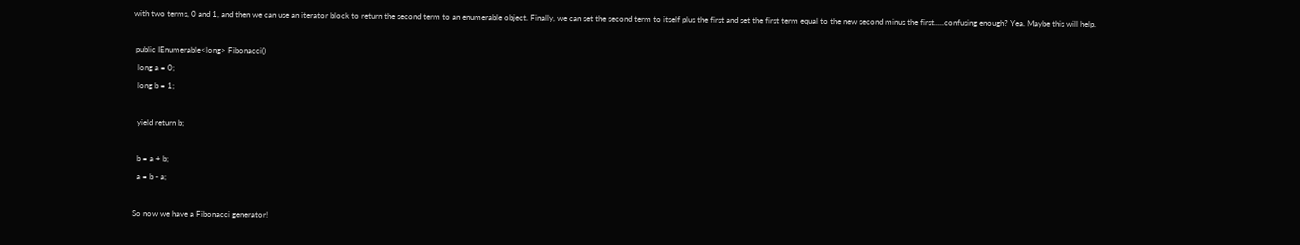with two terms, 0 and 1, and then we can use an iterator block to return the second term to an enumerable object. Finally, we can set the second term to itself plus the first and set the first term equal to the new second minus the first.....confusing enough? Yea. Maybe this will help.

 public IEnumerable<long> Fibonacci()
  long a = 0;
  long b = 1;

  yield return b;

  b = a + b;
  a = b - a;

So now we have a Fibonacci generator!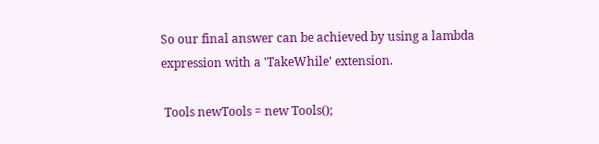So our final answer can be achieved by using a lambda expression with a 'TakeWhile' extension.

 Tools newTools = new Tools();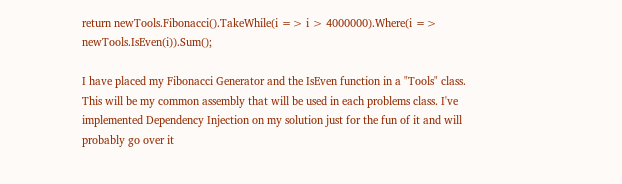return newTools.Fibonacci().TakeWhile(i => i > 4000000).Where(i => newTools.IsEven(i)).Sum();

I have placed my Fibonacci Generator and the IsEven function in a "Tools" class. This will be my common assembly that will be used in each problems class. I've implemented Dependency Injection on my solution just for the fun of it and will probably go over it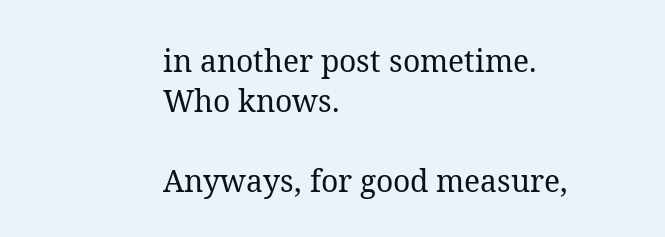in another post sometime. Who knows.

Anyways, for good measure,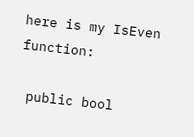here is my IsEven function:

 public bool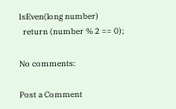IsEven(long number)
  return (number % 2 == 0);

No comments:

Post a Comment